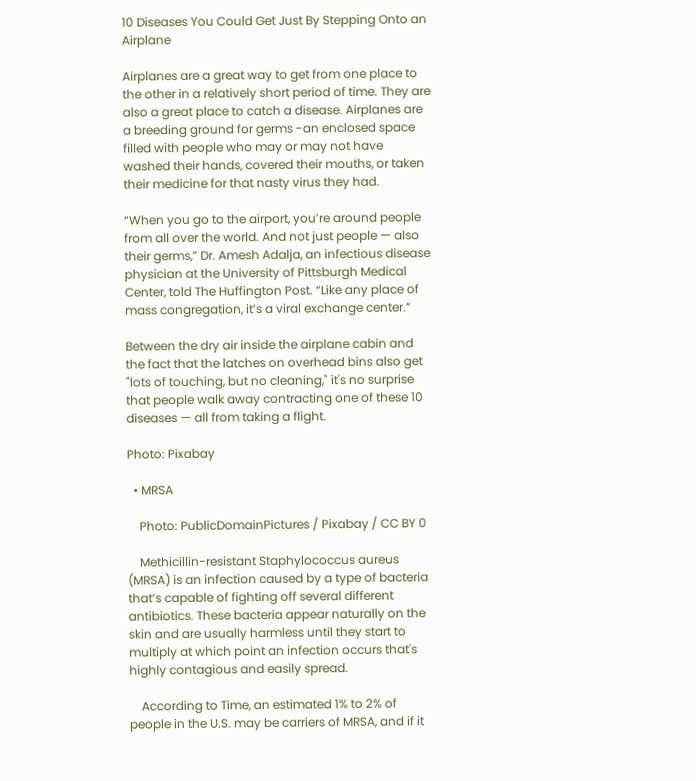10 Diseases You Could Get Just By Stepping Onto an Airplane

Airplanes are a great way to get from one place to the other in a relatively short period of time. They are also a great place to catch a disease. Airplanes are a breeding ground for germs -an enclosed space filled with people who may or may not have washed their hands, covered their mouths, or taken their medicine for that nasty virus they had.

“When you go to the airport, you’re around people from all over the world. And not just people — also their germs,” Dr. Amesh Adalja, an infectious disease physician at the University of Pittsburgh Medical Center, told The Huffington Post. “Like any place of mass congregation, it’s a viral exchange center.”

Between the dry air inside the airplane cabin and the fact that the latches on overhead bins also get "lots of touching, but no cleaning," it's no surprise that people walk away contracting one of these 10 diseases — all from taking a flight.

Photo: Pixabay

  • MRSA

    Photo: PublicDomainPictures / Pixabay / CC BY 0

    Methicillin-resistant Staphylococcus aureus (MRSA) is an infection caused by a type of bacteria that’s capable of fighting off several different antibiotics. These bacteria appear naturally on the skin and are usually harmless until they start to multiply at which point an infection occurs that's highly contagious and easily spread.

    According to Time, an estimated 1% to 2% of people in the U.S. may be carriers of MRSA, and if it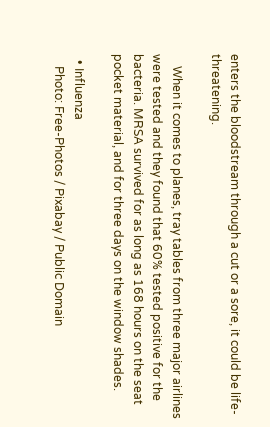enters the bloodstream through a cut or a sore, it could be life-threatening.

    When it comes to planes, tray tables from three major airlines were tested and they found that 60% tested positive for the bacteria. MRSA survived for as long as 168 hours on the seat pocket material, and for three days on the window shades.

  • Influenza
    Photo: Free-Photos / Pixabay / Public Domain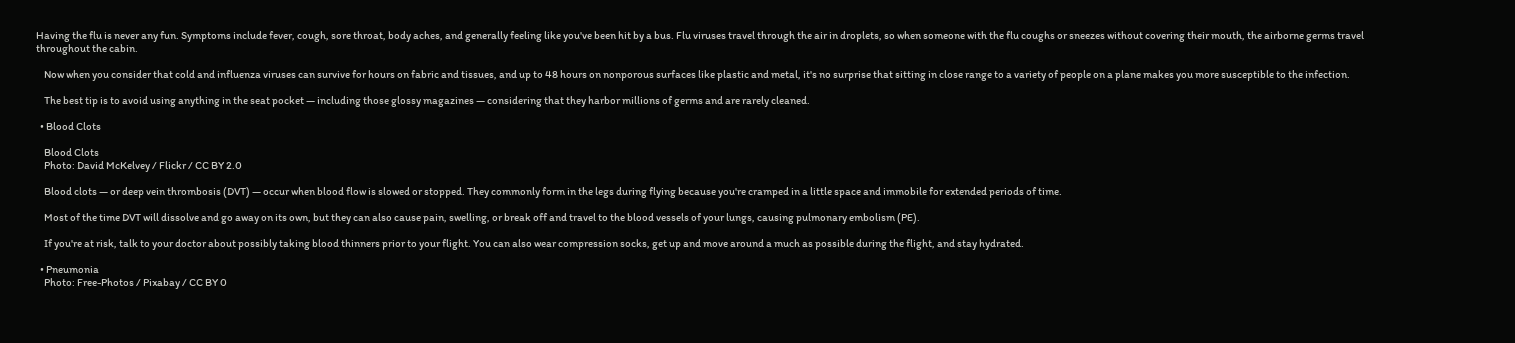Having the flu is never any fun. Symptoms include fever, cough, sore throat, body aches, and generally feeling like you've been hit by a bus. Flu viruses travel through the air in droplets, so when someone with the flu coughs or sneezes without covering their mouth, the airborne germs travel throughout the cabin.

    Now when you consider that cold and influenza viruses can survive for hours on fabric and tissues, and up to 48 hours on nonporous surfaces like plastic and metal, it's no surprise that sitting in close range to a variety of people on a plane makes you more susceptible to the infection.

    The best tip is to avoid using anything in the seat pocket — including those glossy magazines — considering that they harbor millions of germs and are rarely cleaned.

  • Blood Clots

    Blood Clots
    Photo: David McKelvey / Flickr / CC BY 2.0

    Blood clots — or deep vein thrombosis (DVT) — occur when blood flow is slowed or stopped. They commonly form in the legs during flying because you're cramped in a little space and immobile for extended periods of time.

    Most of the time DVT will dissolve and go away on its own, but they can also cause pain, swelling, or break off and travel to the blood vessels of your lungs, causing pulmonary embolism (PE).

    If you're at risk, talk to your doctor about possibly taking blood thinners prior to your flight. You can also wear compression socks, get up and move around a much as possible during the flight, and stay hydrated.

  • Pneumonia
    Photo: Free-Photos / Pixabay / CC BY 0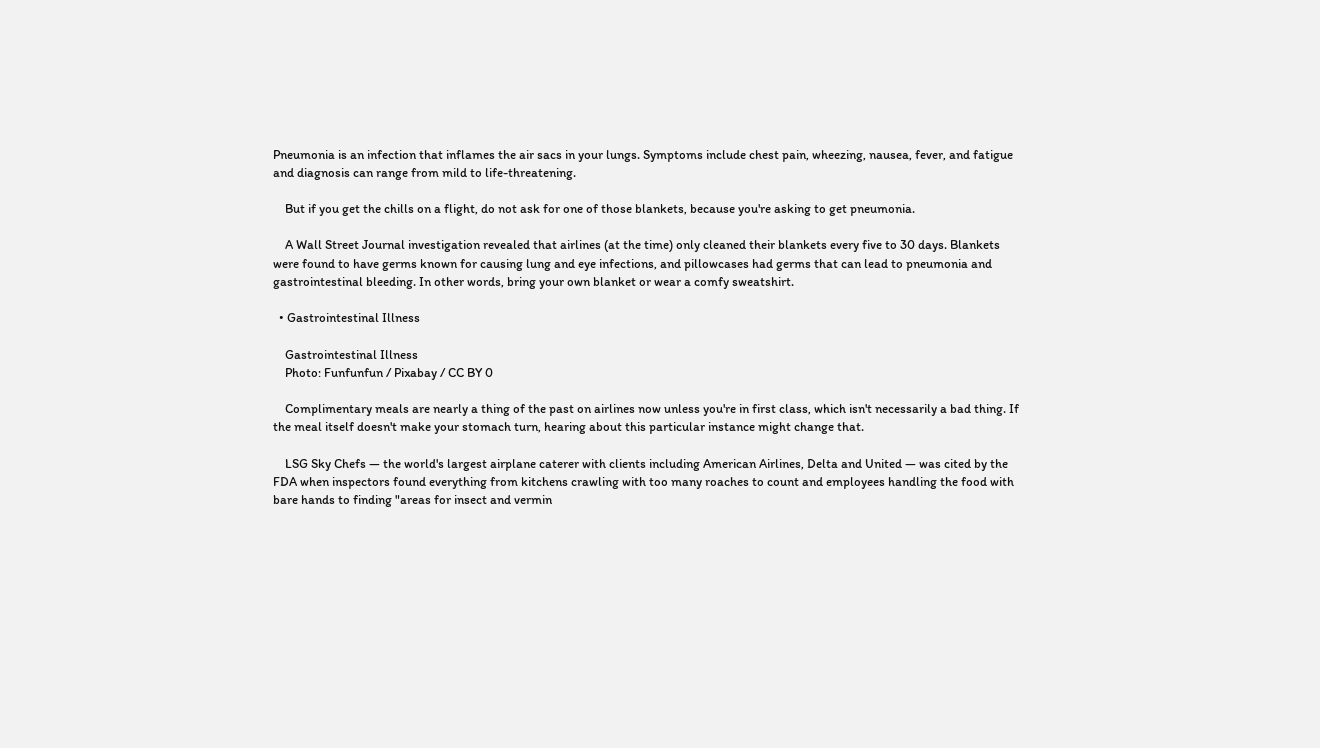Pneumonia is an infection that inflames the air sacs in your lungs. Symptoms include chest pain, wheezing, nausea, fever, and fatigue and diagnosis can range from mild to life-threatening.

    But if you get the chills on a flight, do not ask for one of those blankets, because you're asking to get pneumonia.

    A Wall Street Journal investigation revealed that airlines (at the time) only cleaned their blankets every five to 30 days. Blankets were found to have germs known for causing lung and eye infections, and pillowcases had germs that can lead to pneumonia and gastrointestinal bleeding. In other words, bring your own blanket or wear a comfy sweatshirt.

  • Gastrointestinal Illness

    Gastrointestinal Illness
    Photo: Funfunfun / Pixabay / CC BY 0

    Complimentary meals are nearly a thing of the past on airlines now unless you're in first class, which isn't necessarily a bad thing. If the meal itself doesn't make your stomach turn, hearing about this particular instance might change that.

    LSG Sky Chefs — the world's largest airplane caterer with clients including American Airlines, Delta and United — was cited by the FDA when inspectors found everything from kitchens crawling with too many roaches to count and employees handling the food with bare hands to finding "areas for insect and vermin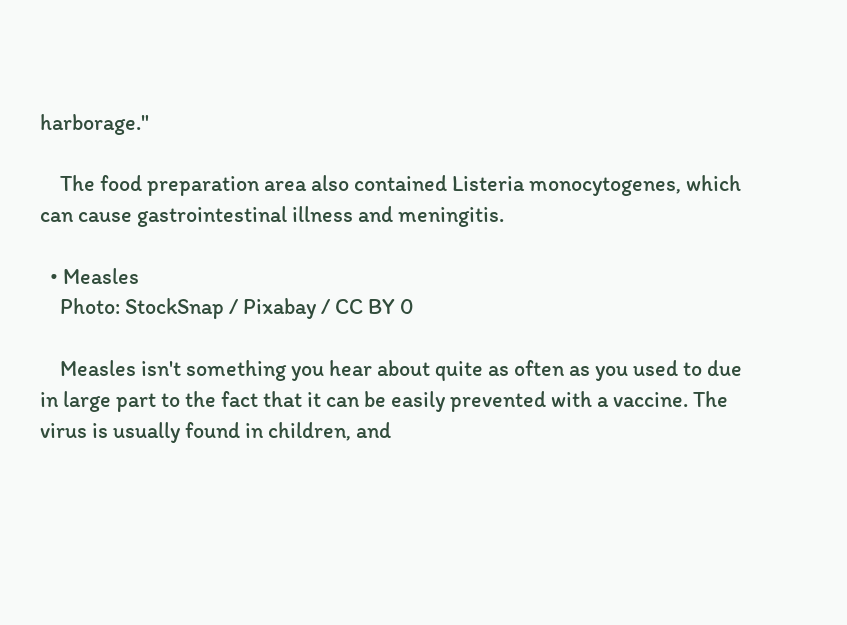harborage."

    The food preparation area also contained Listeria monocytogenes, which can cause gastrointestinal illness and meningitis.

  • Measles
    Photo: StockSnap / Pixabay / CC BY 0

    Measles isn't something you hear about quite as often as you used to due in large part to the fact that it can be easily prevented with a vaccine. The virus is usually found in children, and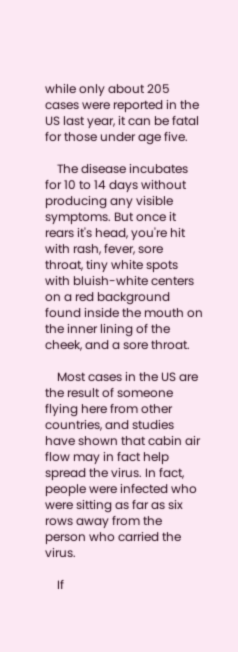while only about 205 cases were reported in the US last year, it can be fatal for those under age five.

    The disease incubates for 10 to 14 days without producing any visible symptoms. But once it rears it's head, you're hit with rash, fever, sore throat, tiny white spots with bluish-white centers on a red background found inside the mouth on the inner lining of the cheek, and a sore throat.

    Most cases in the US are the result of someone flying here from other countries, and studies have shown that cabin air flow may in fact help spread the virus. In fact, people were infected who were sitting as far as six rows away from the person who carried the virus.

    If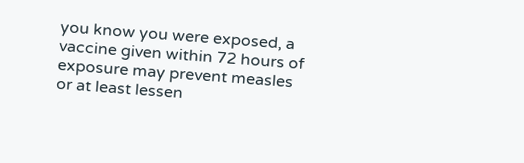you know you were exposed, a vaccine given within 72 hours of exposure may prevent measles or at least lessen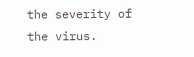the severity of the virus.